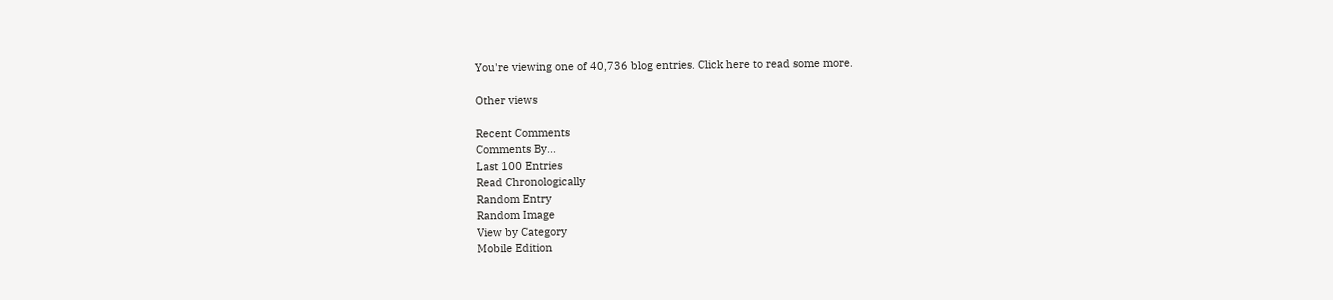You're viewing one of 40,736 blog entries. Click here to read some more.

Other views

Recent Comments
Comments By...
Last 100 Entries
Read Chronologically
Random Entry
Random Image
View by Category
Mobile Edition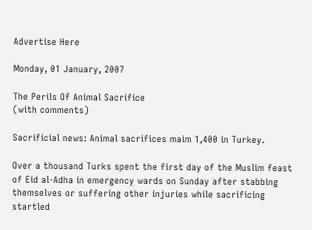Advertise Here

Monday, 01 January, 2007

The Perils Of Animal Sacrifice
(with comments)

Sacrificial news: Animal sacrifices maim 1,400 in Turkey.

Over a thousand Turks spent the first day of the Muslim feast of Eid al-Adha in emergency wards on Sunday after stabbing themselves or suffering other injuries while sacrificing startled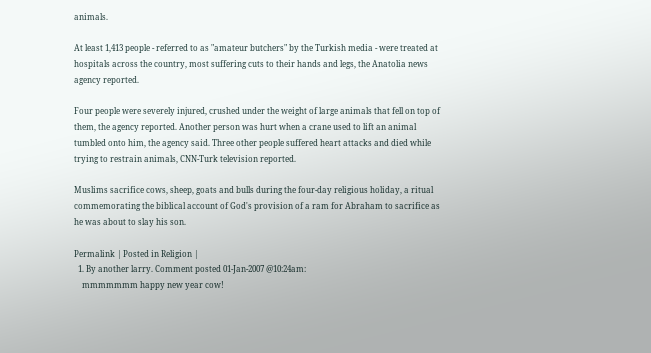animals.

At least 1,413 people - referred to as "amateur butchers" by the Turkish media - were treated at hospitals across the country, most suffering cuts to their hands and legs, the Anatolia news agency reported.

Four people were severely injured, crushed under the weight of large animals that fell on top of them, the agency reported. Another person was hurt when a crane used to lift an animal tumbled onto him, the agency said. Three other people suffered heart attacks and died while trying to restrain animals, CNN-Turk television reported.

Muslims sacrifice cows, sheep, goats and bulls during the four-day religious holiday, a ritual commemorating the biblical account of God's provision of a ram for Abraham to sacrifice as he was about to slay his son.

Permalink | Posted in Religion |
  1. By another larry. Comment posted 01-Jan-2007 @10:24am:
    mmmmmmm happy new year cow!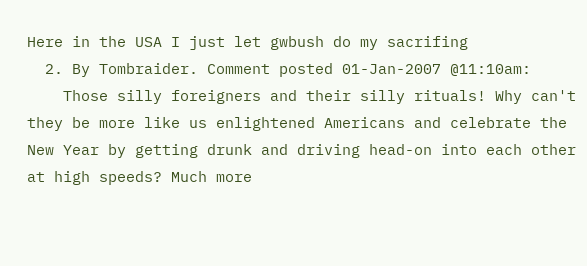Here in the USA I just let gwbush do my sacrifing
  2. By Tombraider. Comment posted 01-Jan-2007 @11:10am:
    Those silly foreigners and their silly rituals! Why can't they be more like us enlightened Americans and celebrate the New Year by getting drunk and driving head-on into each other at high speeds? Much more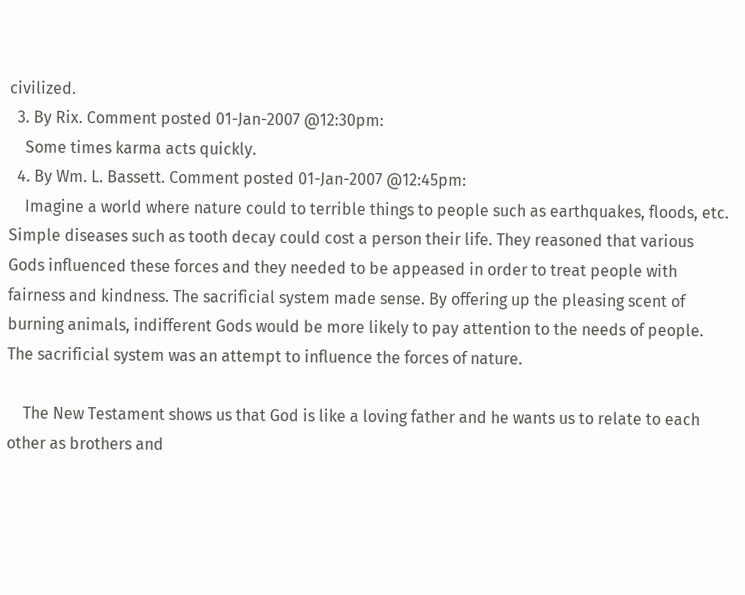civilized.
  3. By Rix. Comment posted 01-Jan-2007 @12:30pm:
    Some times karma acts quickly.
  4. By Wm. L. Bassett. Comment posted 01-Jan-2007 @12:45pm:
    Imagine a world where nature could to terrible things to people such as earthquakes, floods, etc. Simple diseases such as tooth decay could cost a person their life. They reasoned that various Gods influenced these forces and they needed to be appeased in order to treat people with fairness and kindness. The sacrificial system made sense. By offering up the pleasing scent of burning animals, indifferent Gods would be more likely to pay attention to the needs of people. The sacrificial system was an attempt to influence the forces of nature.

    The New Testament shows us that God is like a loving father and he wants us to relate to each other as brothers and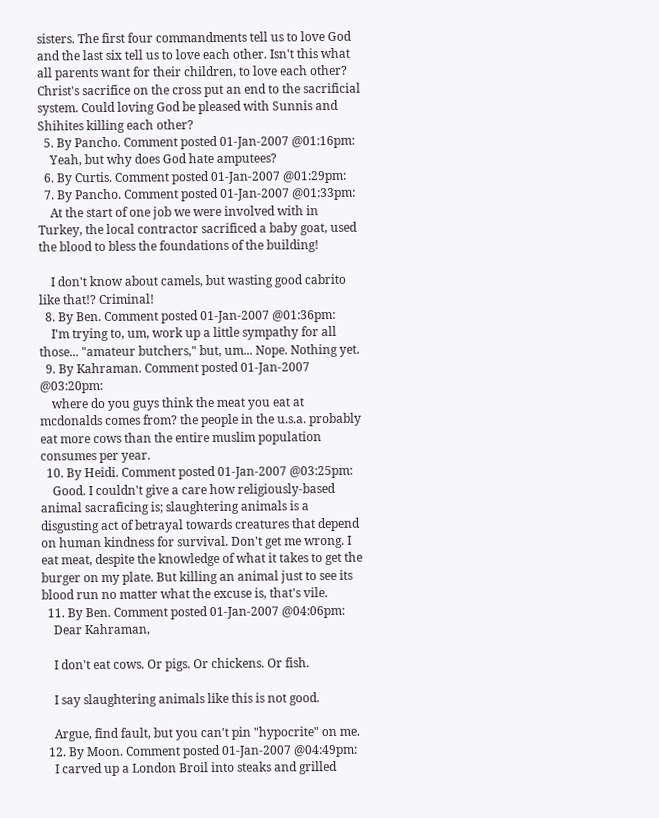sisters. The first four commandments tell us to love God and the last six tell us to love each other. Isn't this what all parents want for their children, to love each other? Christ's sacrifice on the cross put an end to the sacrificial system. Could loving God be pleased with Sunnis and Shihites killing each other?
  5. By Pancho. Comment posted 01-Jan-2007 @01:16pm:
    Yeah, but why does God hate amputees?
  6. By Curtis. Comment posted 01-Jan-2007 @01:29pm:
  7. By Pancho. Comment posted 01-Jan-2007 @01:33pm:
    At the start of one job we were involved with in Turkey, the local contractor sacrificed a baby goat, used the blood to bless the foundations of the building!

    I don't know about camels, but wasting good cabrito like that!? Criminal!
  8. By Ben. Comment posted 01-Jan-2007 @01:36pm:
    I'm trying to, um, work up a little sympathy for all those... "amateur butchers," but, um... Nope. Nothing yet.
  9. By Kahraman. Comment posted 01-Jan-2007 @03:20pm:
    where do you guys think the meat you eat at mcdonalds comes from? the people in the u.s.a. probably eat more cows than the entire muslim population consumes per year.
  10. By Heidi. Comment posted 01-Jan-2007 @03:25pm:
    Good. I couldn't give a care how religiously-based animal sacraficing is; slaughtering animals is a disgusting act of betrayal towards creatures that depend on human kindness for survival. Don't get me wrong. I eat meat, despite the knowledge of what it takes to get the burger on my plate. But killing an animal just to see its blood run no matter what the excuse is, that's vile.
  11. By Ben. Comment posted 01-Jan-2007 @04:06pm:
    Dear Kahraman,

    I don't eat cows. Or pigs. Or chickens. Or fish.

    I say slaughtering animals like this is not good.

    Argue, find fault, but you can't pin "hypocrite" on me.
  12. By Moon. Comment posted 01-Jan-2007 @04:49pm:
    I carved up a London Broil into steaks and grilled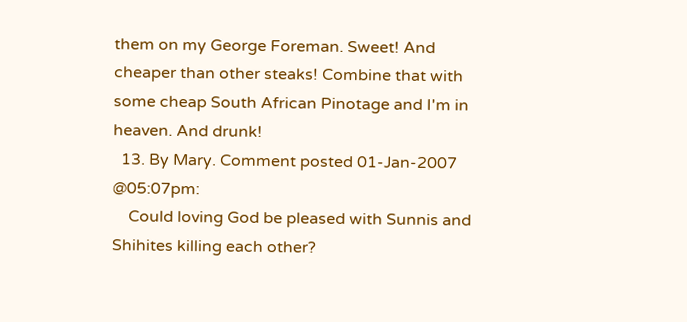them on my George Foreman. Sweet! And cheaper than other steaks! Combine that with some cheap South African Pinotage and I'm in heaven. And drunk!
  13. By Mary. Comment posted 01-Jan-2007 @05:07pm:
    Could loving God be pleased with Sunnis and Shihites killing each other?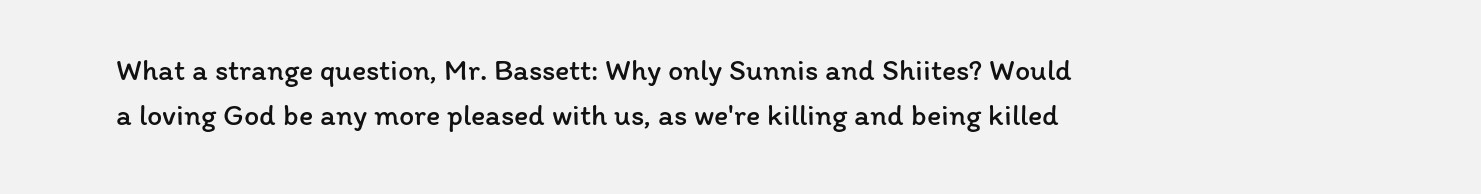What a strange question, Mr. Bassett: Why only Sunnis and Shiites? Would a loving God be any more pleased with us, as we're killing and being killed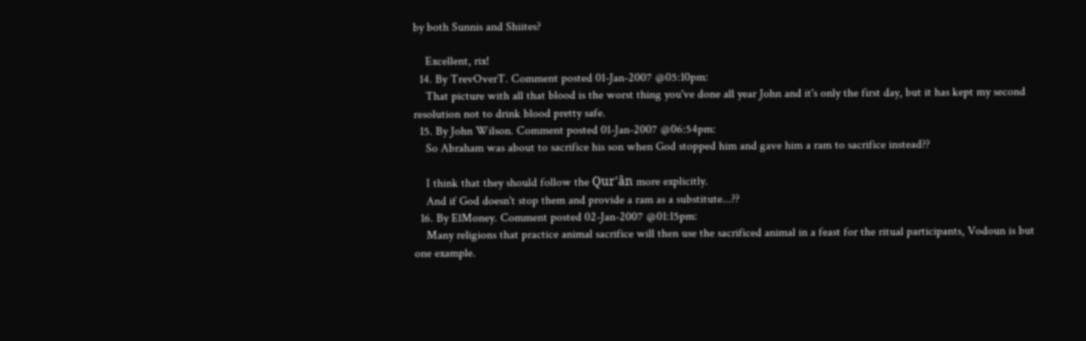by both Sunnis and Shiites?

    Excellent, rix!
  14. By TrevOverT. Comment posted 01-Jan-2007 @05:10pm:
    That picture with all that blood is the worst thing you've done all year John and it's only the first day, but it has kept my second resolution not to drink blood pretty safe.
  15. By John Wilson. Comment posted 01-Jan-2007 @06:54pm:
    So Abraham was about to sacrifice his son when God stopped him and gave him a ram to sacrifice instead??

    I think that they should follow the Qur'ân more explicitly.
    And if God doesn't stop them and provide a ram as a substitute...??
  16. By ElMoney. Comment posted 02-Jan-2007 @01:15pm:
    Many religions that practice animal sacrifice will then use the sacrificed animal in a feast for the ritual participants, Vodoun is but one example.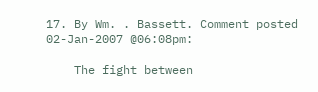17. By Wm. . Bassett. Comment posted 02-Jan-2007 @06:08pm:

    The fight between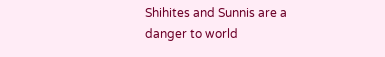Shihites and Sunnis are a danger to world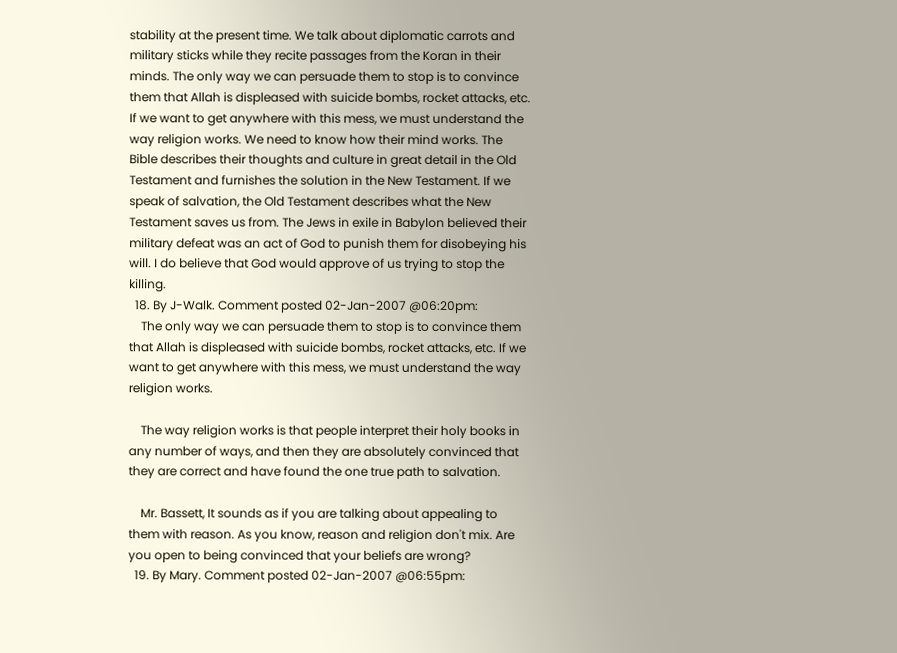stability at the present time. We talk about diplomatic carrots and military sticks while they recite passages from the Koran in their minds. The only way we can persuade them to stop is to convince them that Allah is displeased with suicide bombs, rocket attacks, etc. If we want to get anywhere with this mess, we must understand the way religion works. We need to know how their mind works. The Bible describes their thoughts and culture in great detail in the Old Testament and furnishes the solution in the New Testament. If we speak of salvation, the Old Testament describes what the New Testament saves us from. The Jews in exile in Babylon believed their military defeat was an act of God to punish them for disobeying his will. I do believe that God would approve of us trying to stop the killing.
  18. By J-Walk. Comment posted 02-Jan-2007 @06:20pm:
    The only way we can persuade them to stop is to convince them that Allah is displeased with suicide bombs, rocket attacks, etc. If we want to get anywhere with this mess, we must understand the way religion works.

    The way religion works is that people interpret their holy books in any number of ways, and then they are absolutely convinced that they are correct and have found the one true path to salvation.

    Mr. Bassett, It sounds as if you are talking about appealing to them with reason. As you know, reason and religion don't mix. Are you open to being convinced that your beliefs are wrong?
  19. By Mary. Comment posted 02-Jan-2007 @06:55pm: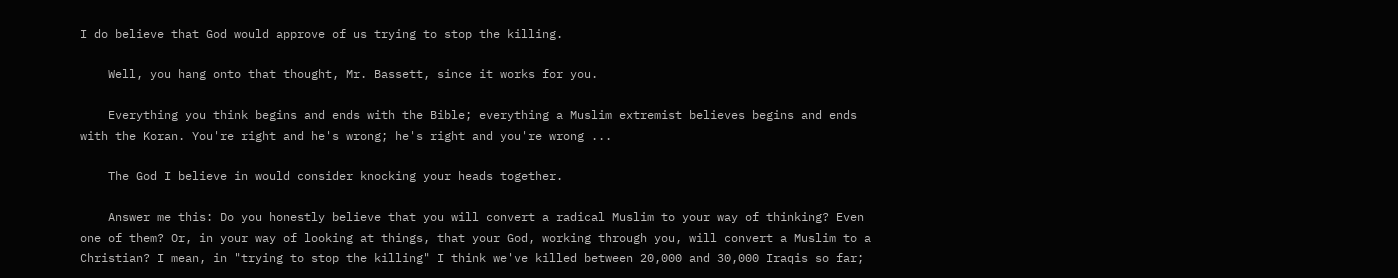I do believe that God would approve of us trying to stop the killing.

    Well, you hang onto that thought, Mr. Bassett, since it works for you.

    Everything you think begins and ends with the Bible; everything a Muslim extremist believes begins and ends with the Koran. You're right and he's wrong; he's right and you're wrong ...

    The God I believe in would consider knocking your heads together.

    Answer me this: Do you honestly believe that you will convert a radical Muslim to your way of thinking? Even one of them? Or, in your way of looking at things, that your God, working through you, will convert a Muslim to a Christian? I mean, in "trying to stop the killing" I think we've killed between 20,000 and 30,000 Iraqis so far;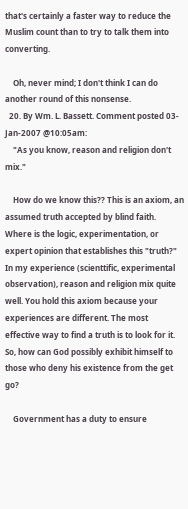that's certainly a faster way to reduce the Muslim count than to try to talk them into converting.

    Oh, never mind; I don't think I can do another round of this nonsense.
  20. By Wm. L. Bassett. Comment posted 03-Jan-2007 @10:05am:
    "As you know, reason and religion don't mix."

    How do we know this?? This is an axiom, an assumed truth accepted by blind faith. Where is the logic, experimentation, or expert opinion that establishes this "truth?" In my experience (scienttific, experimental observation), reason and religion mix quite well. You hold this axiom because your experiences are different. The most effective way to find a truth is to look for it. So, how can God possibly exhibit himself to those who deny his existence from the get go?

    Government has a duty to ensure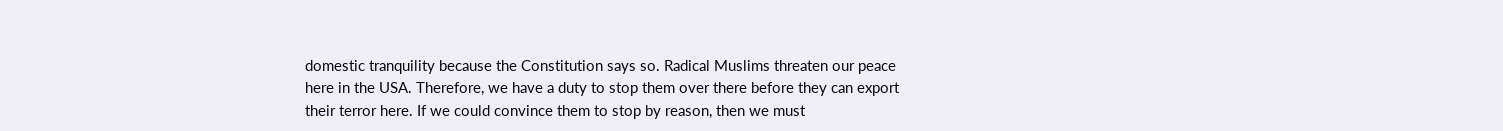domestic tranquility because the Constitution says so. Radical Muslims threaten our peace here in the USA. Therefore, we have a duty to stop them over there before they can export their terror here. If we could convince them to stop by reason, then we must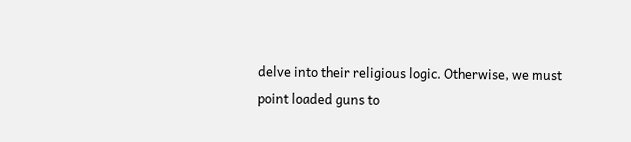delve into their religious logic. Otherwise, we must point loaded guns to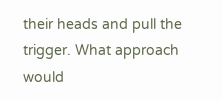their heads and pull the trigger. What approach would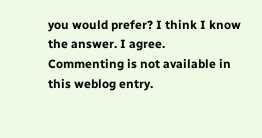you would prefer? I think I know the answer. I agree.
Commenting is not available in this weblog entry.